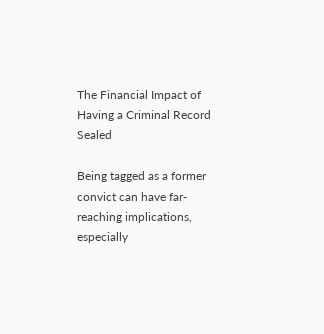The Financial Impact of Having a Criminal Record Sealed

Being tagged as a former convict can have far-reaching implications, especially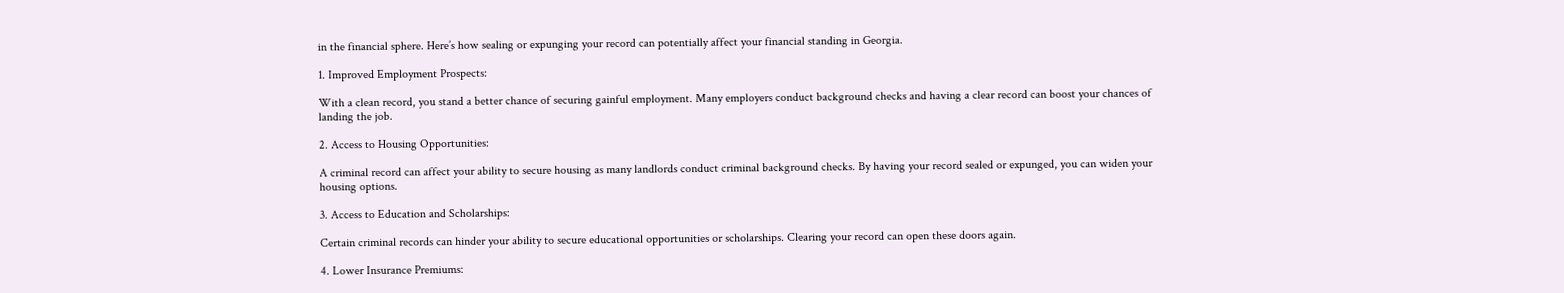in the financial sphere. Here’s how sealing or expunging your record can potentially affect your financial standing in Georgia.

1. Improved Employment Prospects:

With a clean record, you stand a better chance of securing gainful employment. Many employers conduct background checks and having a clear record can boost your chances of landing the job.

2. Access to Housing Opportunities:

A criminal record can affect your ability to secure housing as many landlords conduct criminal background checks. By having your record sealed or expunged, you can widen your housing options.

3. Access to Education and Scholarships:

Certain criminal records can hinder your ability to secure educational opportunities or scholarships. Clearing your record can open these doors again.

4. Lower Insurance Premiums: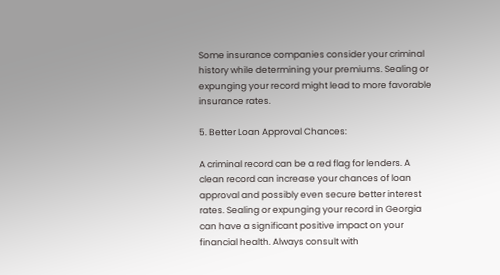Some insurance companies consider your criminal history while determining your premiums. Sealing or expunging your record might lead to more favorable insurance rates.

5. Better Loan Approval Chances:

A criminal record can be a red flag for lenders. A clean record can increase your chances of loan approval and possibly even secure better interest rates. Sealing or expunging your record in Georgia can have a significant positive impact on your financial health. Always consult with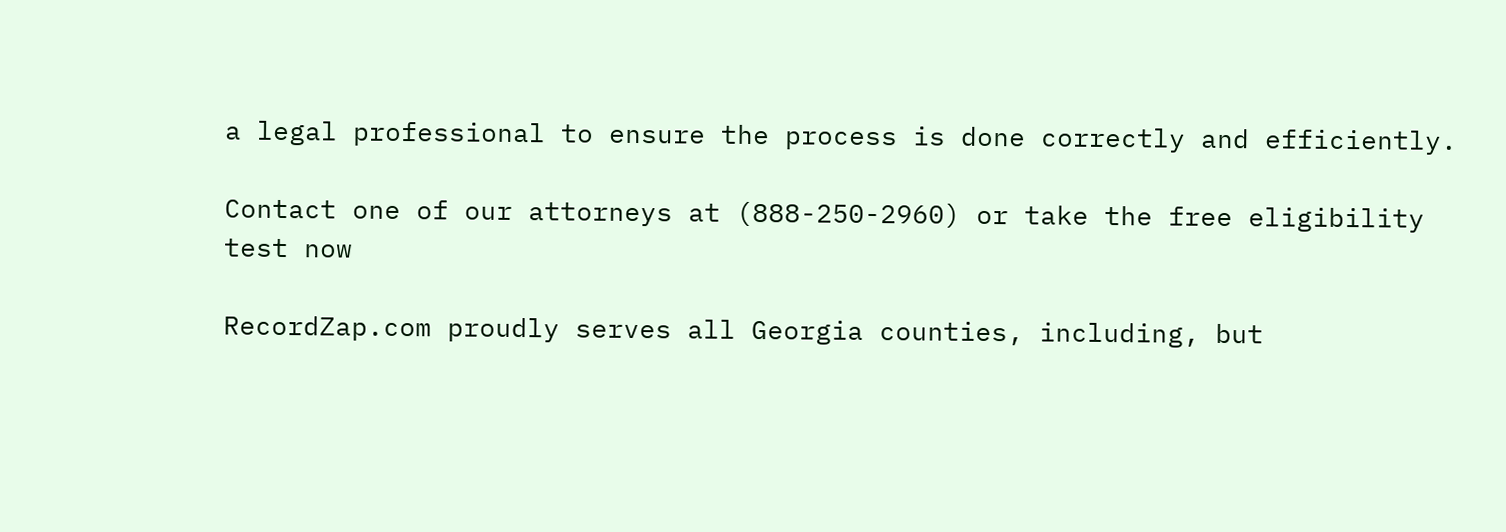a legal professional to ensure the process is done correctly and efficiently.

Contact one of our attorneys at (888-250-2960) or take the free eligibility test now

RecordZap.com proudly serves all Georgia counties, including, but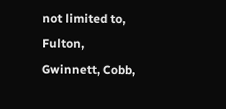not limited to, Fulton, Gwinnett, Cobb,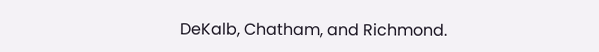DeKalb, Chatham, and Richmond.